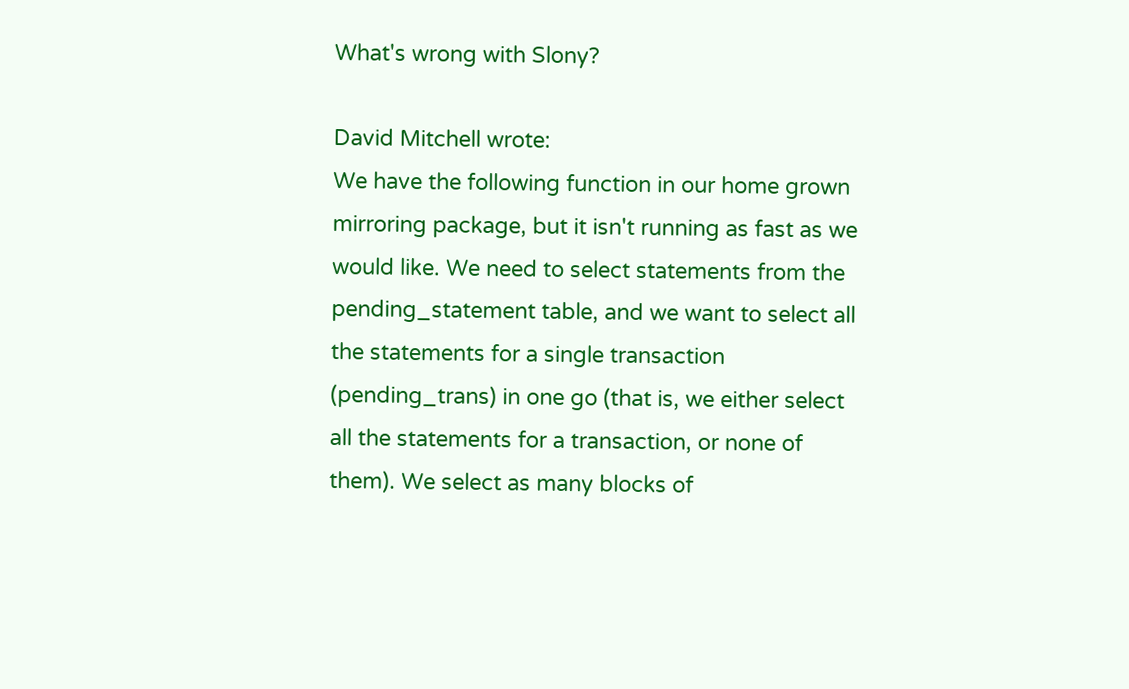What's wrong with Slony?

David Mitchell wrote:
We have the following function in our home grown mirroring package, but it isn't running as fast as we would like. We need to select statements from the pending_statement table, and we want to select all the statements for a single transaction (pending_trans) in one go (that is, we either select all the statements for a transaction, or none of them). We select as many blocks of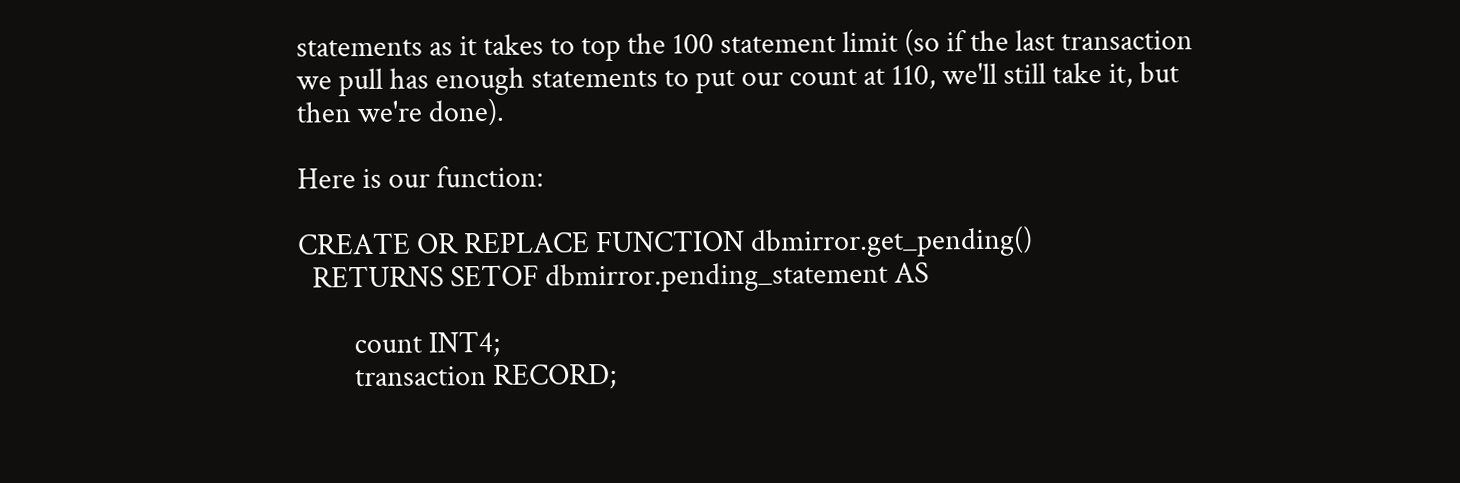statements as it takes to top the 100 statement limit (so if the last transaction we pull has enough statements to put our count at 110, we'll still take it, but then we're done).

Here is our function:

CREATE OR REPLACE FUNCTION dbmirror.get_pending()
  RETURNS SETOF dbmirror.pending_statement AS

        count INT4;
        transaction RECORD;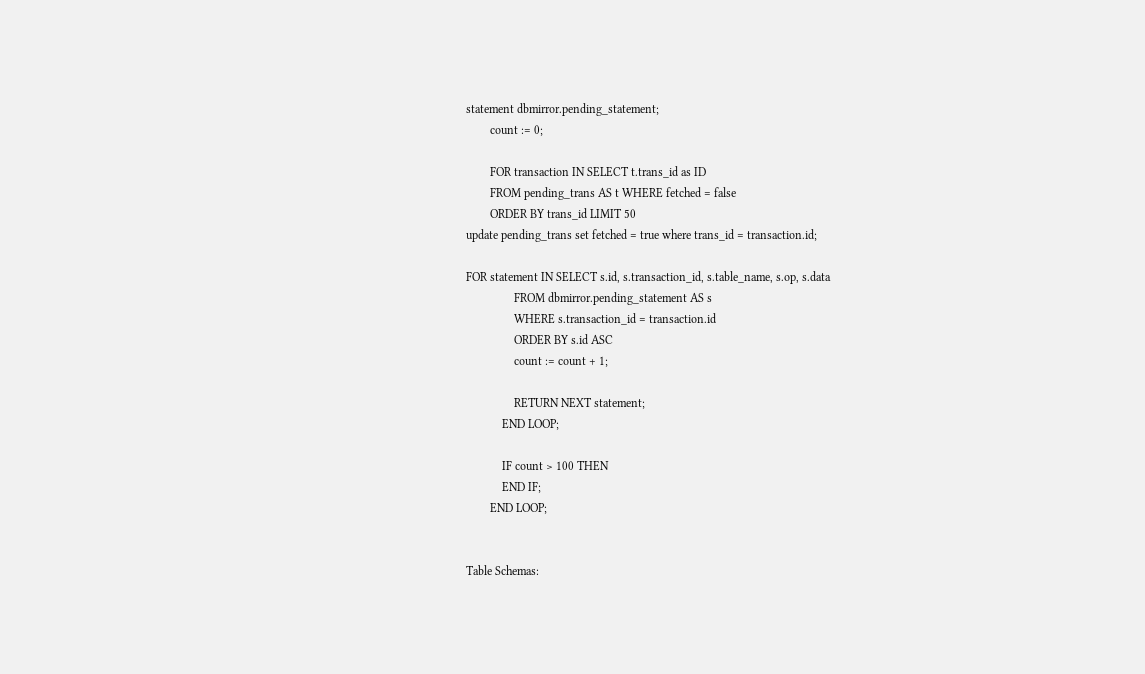statement dbmirror.pending_statement;
        count := 0;

        FOR transaction IN SELECT t.trans_id as ID
        FROM pending_trans AS t WHERE fetched = false
        ORDER BY trans_id LIMIT 50
update pending_trans set fetched = true where trans_id = transaction.id;

FOR statement IN SELECT s.id, s.transaction_id, s.table_name, s.op, s.data
                FROM dbmirror.pending_statement AS s
                WHERE s.transaction_id = transaction.id
                ORDER BY s.id ASC
                count := count + 1;

                RETURN NEXT statement;
            END LOOP;

            IF count > 100 THEN
            END IF;
        END LOOP;


Table Schemas: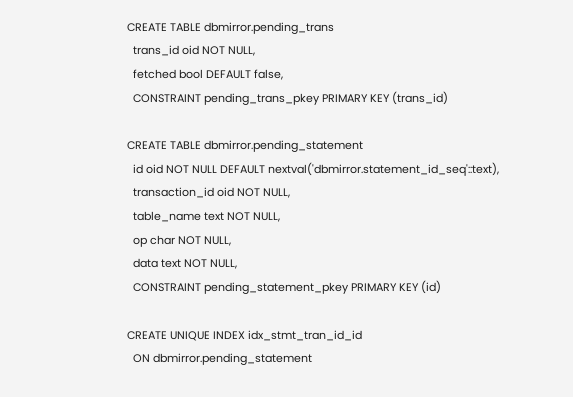CREATE TABLE dbmirror.pending_trans
  trans_id oid NOT NULL,
  fetched bool DEFAULT false,
  CONSTRAINT pending_trans_pkey PRIMARY KEY (trans_id)

CREATE TABLE dbmirror.pending_statement
  id oid NOT NULL DEFAULT nextval('dbmirror.statement_id_seq'::text),
  transaction_id oid NOT NULL,
  table_name text NOT NULL,
  op char NOT NULL,
  data text NOT NULL,
  CONSTRAINT pending_statement_pkey PRIMARY KEY (id)

CREATE UNIQUE INDEX idx_stmt_tran_id_id
  ON dbmirror.pending_statement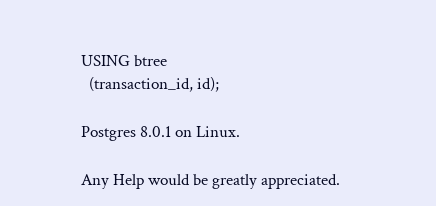USING btree
  (transaction_id, id);

Postgres 8.0.1 on Linux.

Any Help would be greatly appreciated.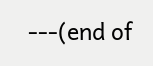---(end of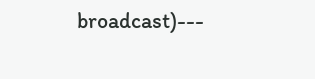broadcast)---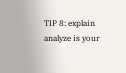TIP 8: explain analyze is your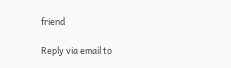friend

Reply via email to